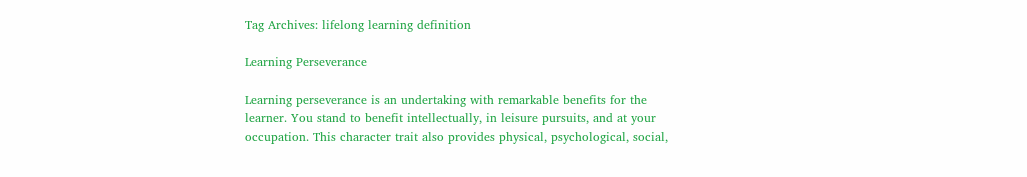Tag Archives: lifelong learning definition

Learning Perseverance

Learning perseverance is an undertaking with remarkable benefits for the learner. You stand to benefit intellectually, in leisure pursuits, and at your occupation. This character trait also provides physical, psychological, social,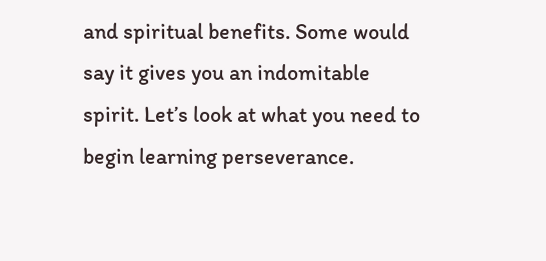and spiritual benefits. Some would say it gives you an indomitable spirit. Let’s look at what you need to begin learning perseverance.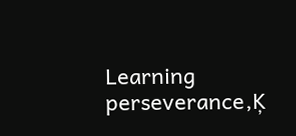Learning perseverance‚Ķ